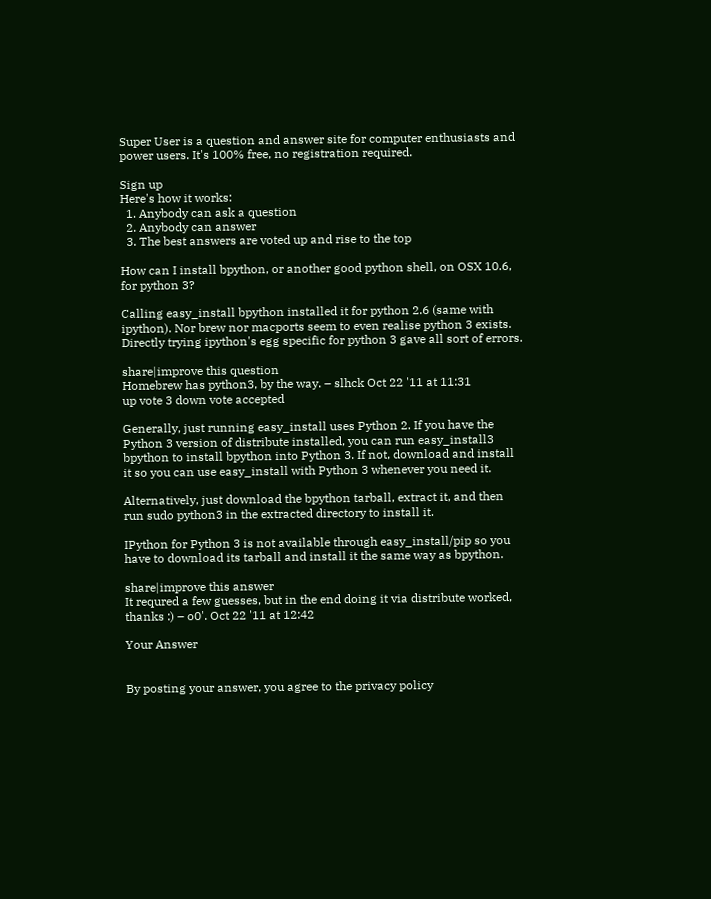Super User is a question and answer site for computer enthusiasts and power users. It's 100% free, no registration required.

Sign up
Here's how it works:
  1. Anybody can ask a question
  2. Anybody can answer
  3. The best answers are voted up and rise to the top

How can I install bpython, or another good python shell, on OSX 10.6, for python 3?

Calling easy_install bpython installed it for python 2.6 (same with ipython). Nor brew nor macports seem to even realise python 3 exists. Directly trying ipython's egg specific for python 3 gave all sort of errors.

share|improve this question
Homebrew has python3, by the way. – slhck Oct 22 '11 at 11:31
up vote 3 down vote accepted

Generally, just running easy_install uses Python 2. If you have the Python 3 version of distribute installed, you can run easy_install3 bpython to install bpython into Python 3. If not, download and install it so you can use easy_install with Python 3 whenever you need it.

Alternatively, just download the bpython tarball, extract it, and then run sudo python3 in the extracted directory to install it.

IPython for Python 3 is not available through easy_install/pip so you have to download its tarball and install it the same way as bpython.

share|improve this answer
It requred a few guesses, but in the end doing it via distribute worked, thanks :) – o0'. Oct 22 '11 at 12:42

Your Answer


By posting your answer, you agree to the privacy policy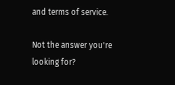and terms of service.

Not the answer you're looking for?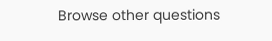Browse other questions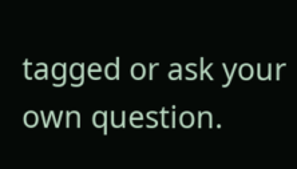tagged or ask your own question.